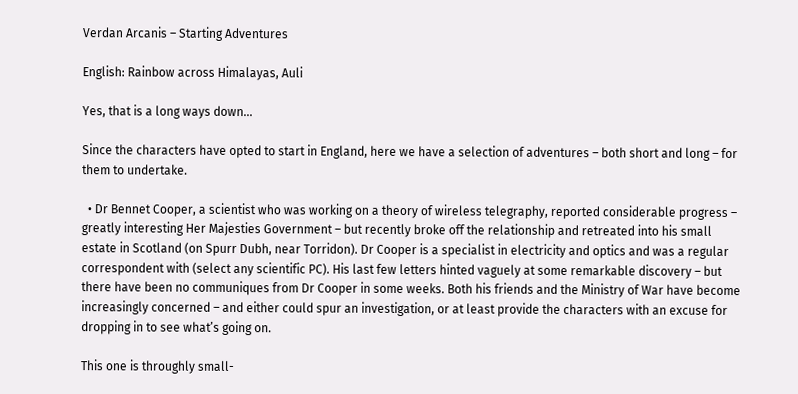Verdan Arcanis – Starting Adventures

English: Rainbow across Himalayas, Auli

Yes, that is a long ways down...

Since the characters have opted to start in England, here we have a selection of adventures – both short and long – for them to undertake.

  • Dr Bennet Cooper, a scientist who was working on a theory of wireless telegraphy, reported considerable progress – greatly interesting Her Majesties Government – but recently broke off the relationship and retreated into his small estate in Scotland (on Spurr Dubh, near Torridon). Dr Cooper is a specialist in electricity and optics and was a regular correspondent with (select any scientific PC). His last few letters hinted vaguely at some remarkable discovery – but there have been no communiques from Dr Cooper in some weeks. Both his friends and the Ministry of War have become increasingly concerned – and either could spur an investigation, or at least provide the characters with an excuse for dropping in to see what’s going on.

This one is throughly small-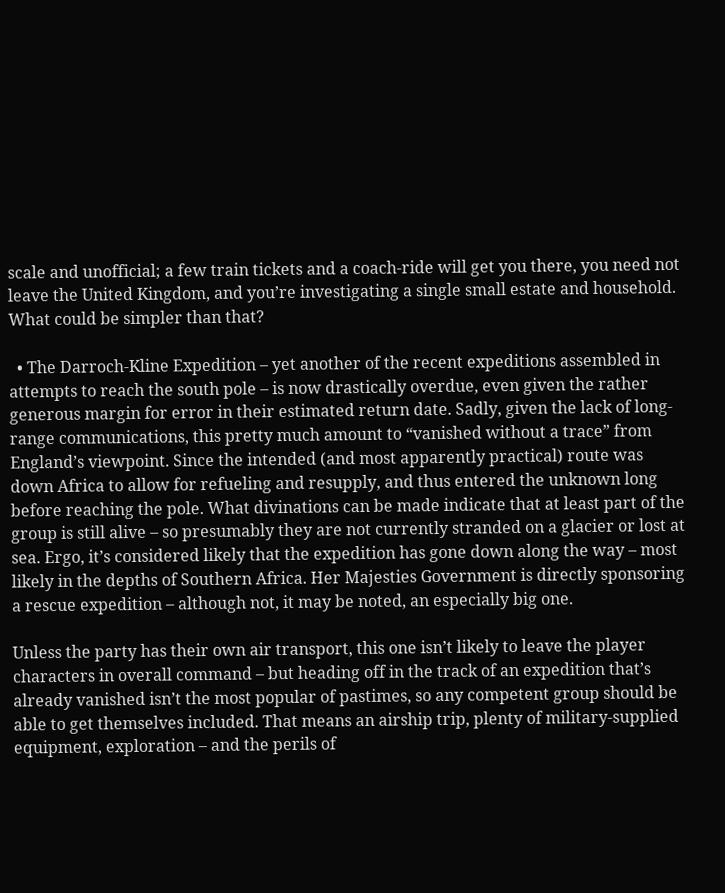scale and unofficial; a few train tickets and a coach-ride will get you there, you need not leave the United Kingdom, and you’re investigating a single small estate and household. What could be simpler than that?

  • The Darroch-Kline Expedition – yet another of the recent expeditions assembled in attempts to reach the south pole – is now drastically overdue, even given the rather generous margin for error in their estimated return date. Sadly, given the lack of long-range communications, this pretty much amount to “vanished without a trace” from England’s viewpoint. Since the intended (and most apparently practical) route was down Africa to allow for refueling and resupply, and thus entered the unknown long before reaching the pole. What divinations can be made indicate that at least part of the group is still alive – so presumably they are not currently stranded on a glacier or lost at sea. Ergo, it’s considered likely that the expedition has gone down along the way – most likely in the depths of Southern Africa. Her Majesties Government is directly sponsoring a rescue expedition – although not, it may be noted, an especially big one.

Unless the party has their own air transport, this one isn’t likely to leave the player characters in overall command – but heading off in the track of an expedition that’s already vanished isn’t the most popular of pastimes, so any competent group should be able to get themselves included. That means an airship trip, plenty of military-supplied equipment, exploration – and the perils of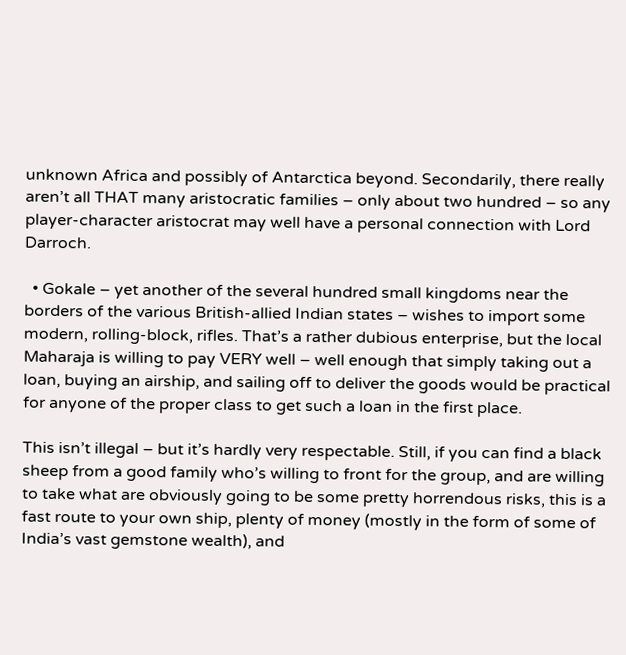unknown Africa and possibly of Antarctica beyond. Secondarily, there really aren’t all THAT many aristocratic families – only about two hundred – so any player-character aristocrat may well have a personal connection with Lord Darroch.

  • Gokale – yet another of the several hundred small kingdoms near the borders of the various British-allied Indian states – wishes to import some modern, rolling-block, rifles. That’s a rather dubious enterprise, but the local Maharaja is willing to pay VERY well – well enough that simply taking out a loan, buying an airship, and sailing off to deliver the goods would be practical for anyone of the proper class to get such a loan in the first place.

This isn’t illegal – but it’s hardly very respectable. Still, if you can find a black sheep from a good family who’s willing to front for the group, and are willing to take what are obviously going to be some pretty horrendous risks, this is a fast route to your own ship, plenty of money (mostly in the form of some of India’s vast gemstone wealth), and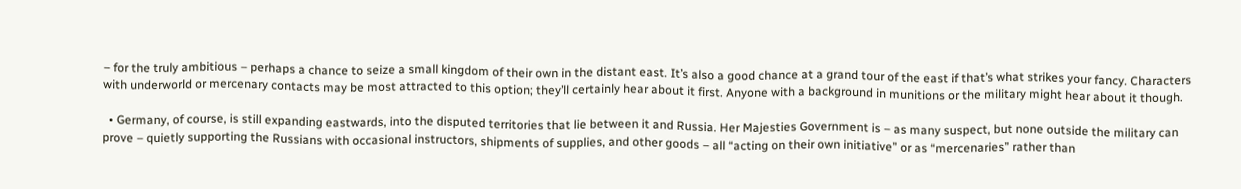– for the truly ambitious – perhaps a chance to seize a small kingdom of their own in the distant east. It’s also a good chance at a grand tour of the east if that’s what strikes your fancy. Characters with underworld or mercenary contacts may be most attracted to this option; they’ll certainly hear about it first. Anyone with a background in munitions or the military might hear about it though.

  • Germany, of course, is still expanding eastwards, into the disputed territories that lie between it and Russia. Her Majesties Government is – as many suspect, but none outside the military can prove – quietly supporting the Russians with occasional instructors, shipments of supplies, and other goods – all “acting on their own initiative” or as “mercenaries” rather than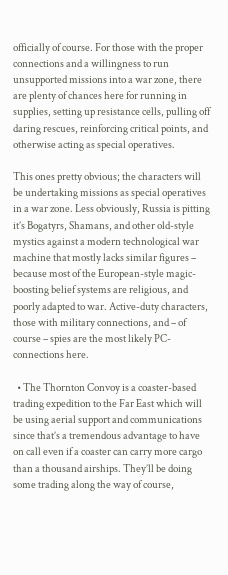officially of course. For those with the proper connections and a willingness to run unsupported missions into a war zone, there are plenty of chances here for running in supplies, setting up resistance cells, pulling off daring rescues, reinforcing critical points, and otherwise acting as special operatives.

This ones pretty obvious; the characters will be undertaking missions as special operatives in a war zone. Less obviously, Russia is pitting it’s Bogatyrs, Shamans, and other old-style mystics against a modern technological war machine that mostly lacks similar figures – because most of the European-style magic-boosting belief systems are religious, and poorly adapted to war. Active-duty characters, those with military connections, and – of course – spies are the most likely PC-connections here.

  • The Thornton Convoy is a coaster-based trading expedition to the Far East which will be using aerial support and communications since that’s a tremendous advantage to have on call even if a coaster can carry more cargo than a thousand airships. They’ll be doing some trading along the way of course,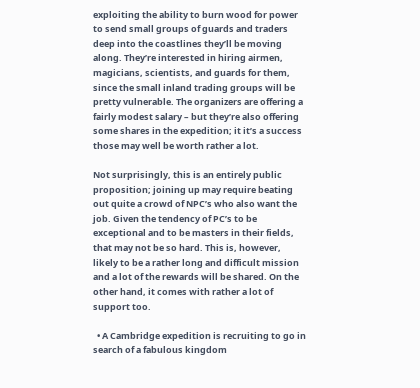exploiting the ability to burn wood for power to send small groups of guards and traders deep into the coastlines they’ll be moving along. They’re interested in hiring airmen, magicians, scientists, and guards for them, since the small inland trading groups will be pretty vulnerable. The organizers are offering a fairly modest salary – but they’re also offering some shares in the expedition; it it’s a success those may well be worth rather a lot.

Not surprisingly, this is an entirely public proposition; joining up may require beating out quite a crowd of NPC’s who also want the job. Given the tendency of PC’s to be exceptional and to be masters in their fields, that may not be so hard. This is, however, likely to be a rather long and difficult mission and a lot of the rewards will be shared. On the other hand, it comes with rather a lot of support too.

  • A Cambridge expedition is recruiting to go in search of a fabulous kingdom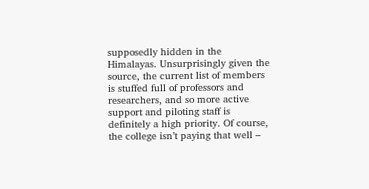supposedly hidden in the Himalayas. Unsurprisingly given the source, the current list of members is stuffed full of professors and researchers, and so more active support and piloting staff is definitely a high priority. Of course, the college isn’t paying that well –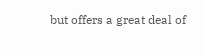but offers a great deal of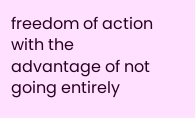freedom of action with the advantage of not going entirely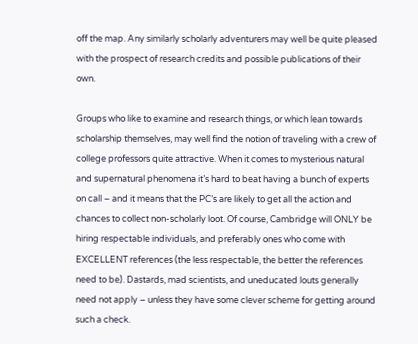off the map. Any similarly scholarly adventurers may well be quite pleased with the prospect of research credits and possible publications of their own.

Groups who like to examine and research things, or which lean towards scholarship themselves, may well find the notion of traveling with a crew of college professors quite attractive. When it comes to mysterious natural and supernatural phenomena it’s hard to beat having a bunch of experts on call – and it means that the PC’s are likely to get all the action and chances to collect non-scholarly loot. Of course, Cambridge will ONLY be hiring respectable individuals, and preferably ones who come with EXCELLENT references (the less respectable, the better the references need to be). Dastards, mad scientists, and uneducated louts generally need not apply – unless they have some clever scheme for getting around such a check.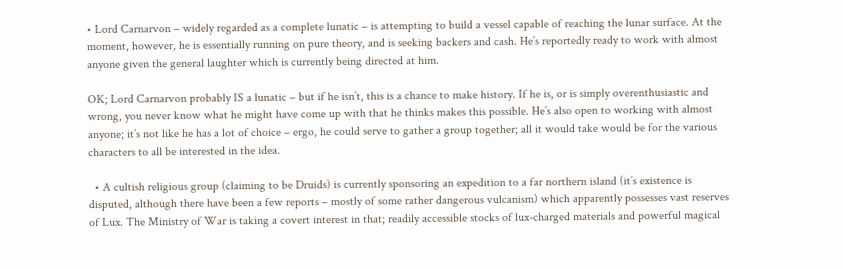• Lord Carnarvon – widely regarded as a complete lunatic – is attempting to build a vessel capable of reaching the lunar surface. At the moment, however, he is essentially running on pure theory, and is seeking backers and cash. He’s reportedly ready to work with almost anyone given the general laughter which is currently being directed at him.

OK; Lord Carnarvon probably IS a lunatic – but if he isn’t, this is a chance to make history. If he is, or is simply overenthusiastic and wrong, you never know what he might have come up with that he thinks makes this possible. He’s also open to working with almost anyone; it’s not like he has a lot of choice – ergo, he could serve to gather a group together; all it would take would be for the various characters to all be interested in the idea.

  • A cultish religious group (claiming to be Druids) is currently sponsoring an expedition to a far northern island (it’s existence is disputed, although there have been a few reports – mostly of some rather dangerous vulcanism) which apparently possesses vast reserves of Lux. The Ministry of War is taking a covert interest in that; readily accessible stocks of lux-charged materials and powerful magical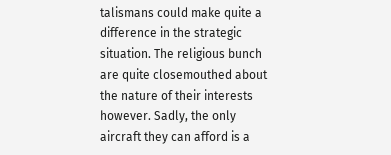talismans could make quite a difference in the strategic situation. The religious bunch are quite closemouthed about the nature of their interests however. Sadly, the only aircraft they can afford is a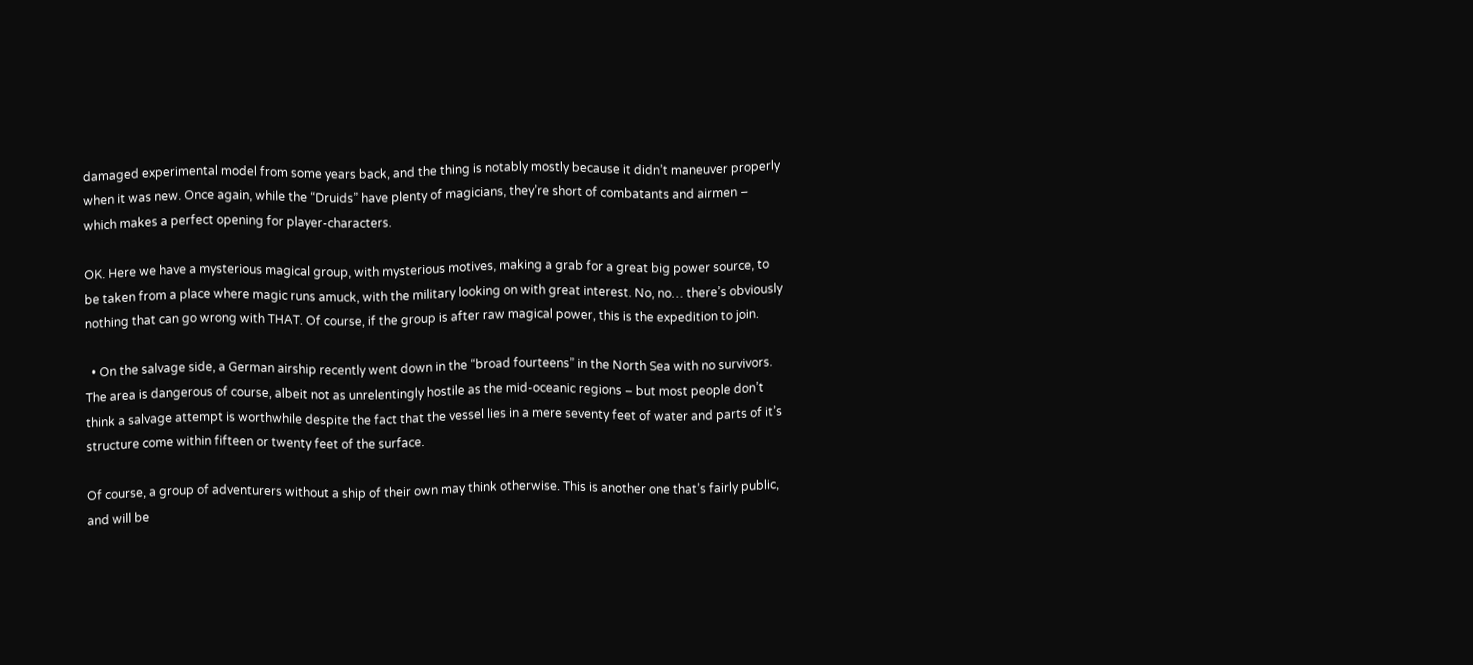damaged experimental model from some years back, and the thing is notably mostly because it didn’t maneuver properly when it was new. Once again, while the “Druids” have plenty of magicians, they’re short of combatants and airmen – which makes a perfect opening for player-characters.

OK. Here we have a mysterious magical group, with mysterious motives, making a grab for a great big power source, to be taken from a place where magic runs amuck, with the military looking on with great interest. No, no… there’s obviously nothing that can go wrong with THAT. Of course, if the group is after raw magical power, this is the expedition to join.

  • On the salvage side, a German airship recently went down in the “broad fourteens” in the North Sea with no survivors. The area is dangerous of course, albeit not as unrelentingly hostile as the mid-oceanic regions – but most people don’t think a salvage attempt is worthwhile despite the fact that the vessel lies in a mere seventy feet of water and parts of it’s structure come within fifteen or twenty feet of the surface.

Of course, a group of adventurers without a ship of their own may think otherwise. This is another one that’s fairly public, and will be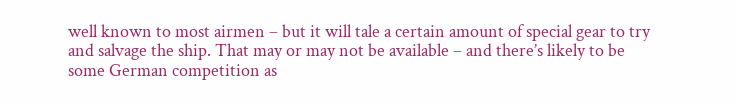well known to most airmen – but it will tale a certain amount of special gear to try and salvage the ship. That may or may not be available – and there’s likely to be some German competition as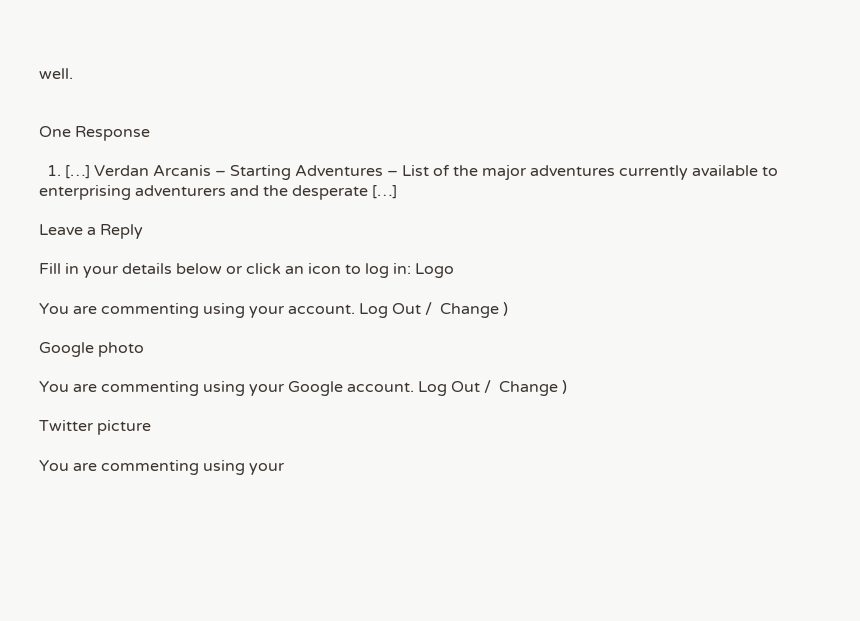well.


One Response

  1. […] Verdan Arcanis – Starting Adventures – List of the major adventures currently available to enterprising adventurers and the desperate […]

Leave a Reply

Fill in your details below or click an icon to log in: Logo

You are commenting using your account. Log Out /  Change )

Google photo

You are commenting using your Google account. Log Out /  Change )

Twitter picture

You are commenting using your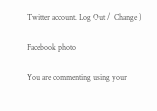Twitter account. Log Out /  Change )

Facebook photo

You are commenting using your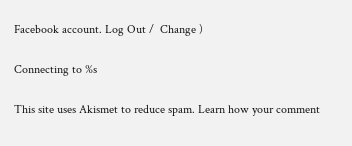Facebook account. Log Out /  Change )

Connecting to %s

This site uses Akismet to reduce spam. Learn how your comment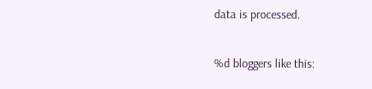data is processed.

%d bloggers like this: